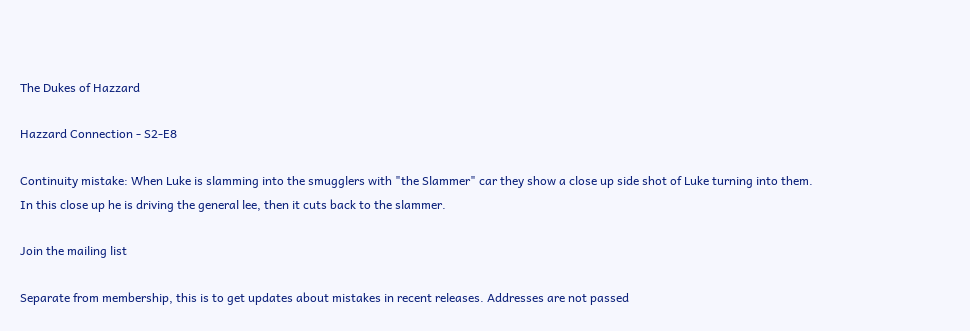The Dukes of Hazzard

Hazzard Connection - S2-E8

Continuity mistake: When Luke is slamming into the smugglers with "the Slammer" car they show a close up side shot of Luke turning into them. In this close up he is driving the general lee, then it cuts back to the slammer.

Join the mailing list

Separate from membership, this is to get updates about mistakes in recent releases. Addresses are not passed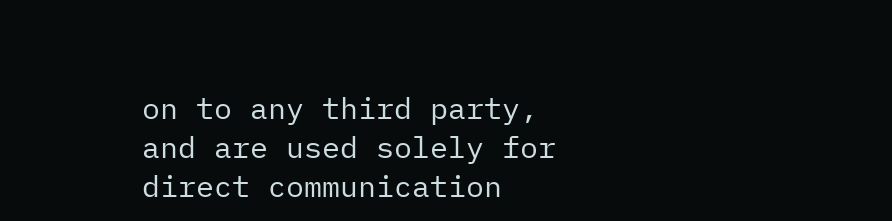on to any third party, and are used solely for direct communication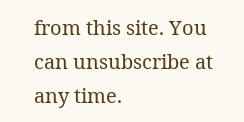from this site. You can unsubscribe at any time.